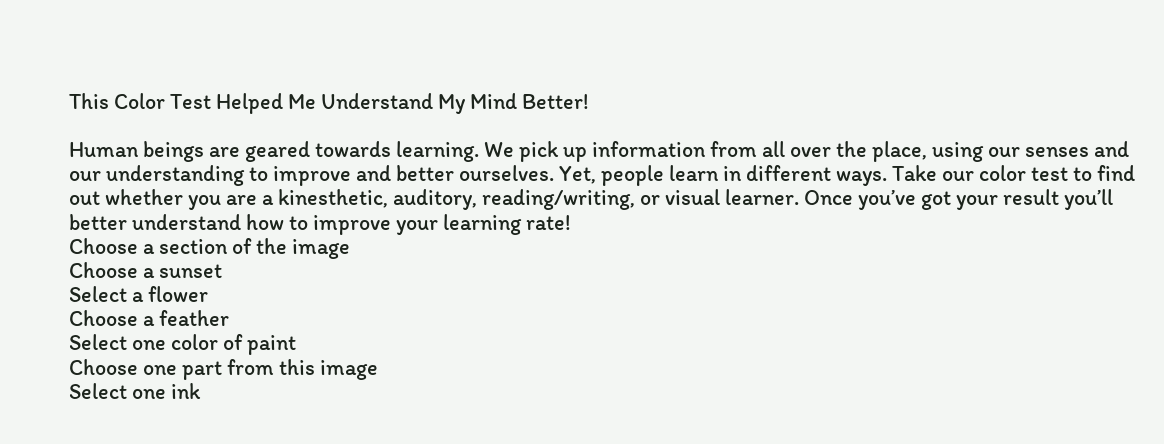This Color Test Helped Me Understand My Mind Better!

Human beings are geared towards learning. We pick up information from all over the place, using our senses and our understanding to improve and better ourselves. Yet, people learn in different ways. Take our color test to find out whether you are a kinesthetic, auditory, reading/writing, or visual learner. Once you’ve got your result you’ll better understand how to improve your learning rate!
Choose a section of the image
Choose a sunset
Select a flower
Choose a feather
Select one color of paint
Choose one part from this image
Select one ink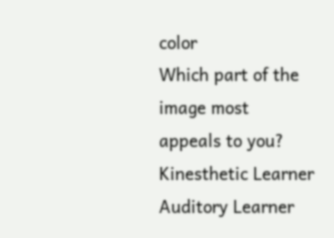color
Which part of the image most appeals to you?
Kinesthetic Learner
Auditory Learner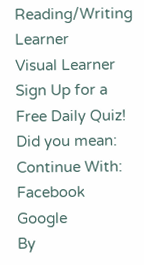Reading/Writing Learner
Visual Learner
Sign Up for a Free Daily Quiz!
Did you mean:
Continue With: Facebook Google
By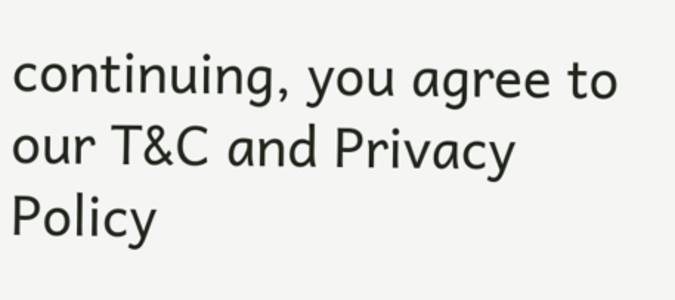continuing, you agree to our T&C and Privacy Policy